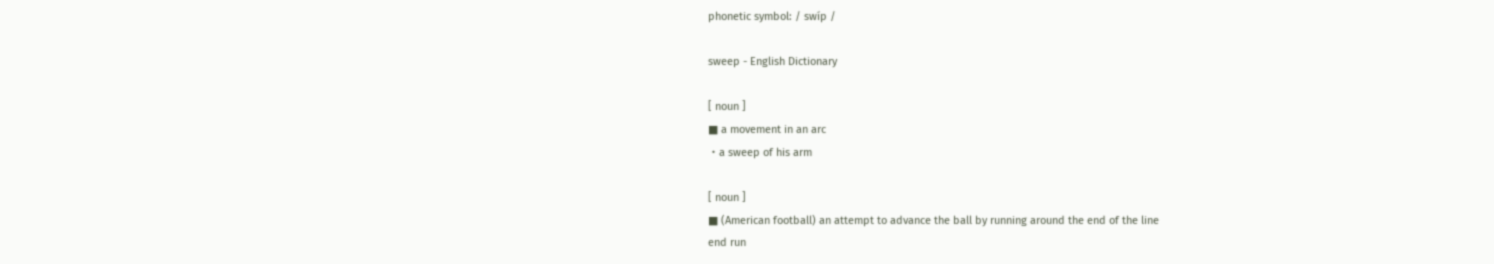phonetic symbol: / swíp /

sweep - English Dictionary

[ noun ]
■ a movement in an arc
・a sweep of his arm

[ noun ]
■ (American football) an attempt to advance the ball by running around the end of the line
end run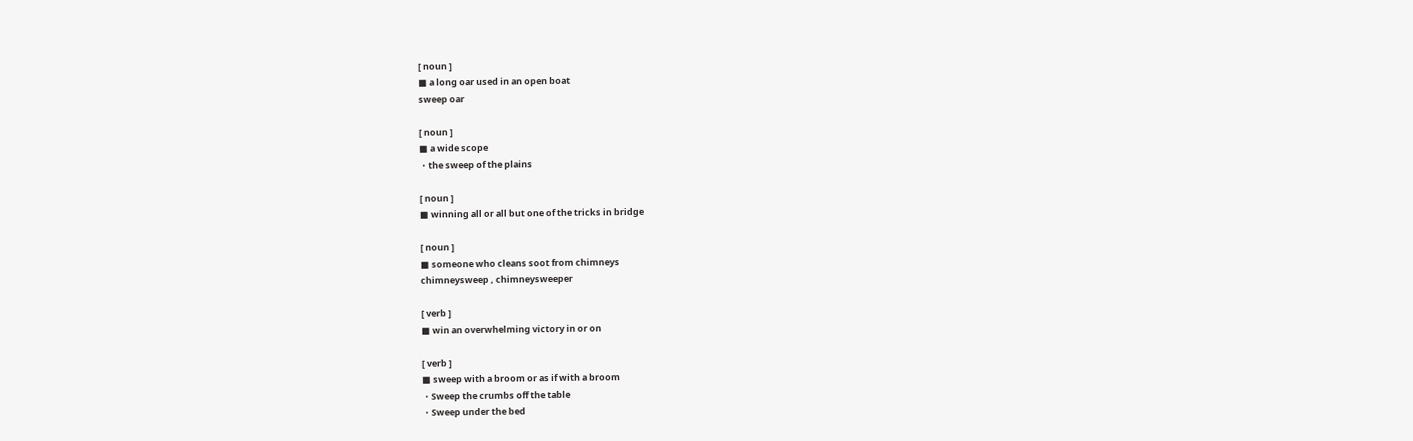[ noun ]
■ a long oar used in an open boat
sweep oar

[ noun ]
■ a wide scope
・the sweep of the plains

[ noun ]
■ winning all or all but one of the tricks in bridge

[ noun ]
■ someone who cleans soot from chimneys
chimneysweep , chimneysweeper

[ verb ]
■ win an overwhelming victory in or on

[ verb ]
■ sweep with a broom or as if with a broom
・Sweep the crumbs off the table
・Sweep under the bed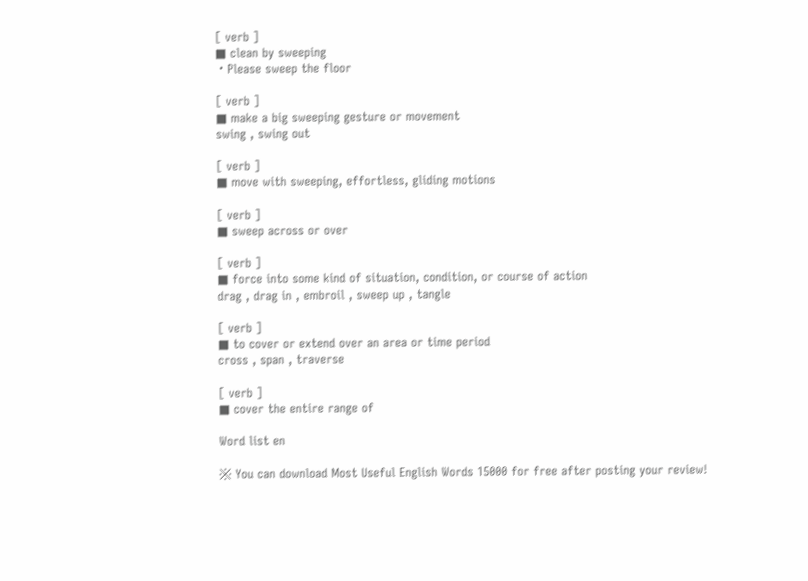[ verb ]
■ clean by sweeping
・Please sweep the floor

[ verb ]
■ make a big sweeping gesture or movement
swing , swing out

[ verb ]
■ move with sweeping, effortless, gliding motions

[ verb ]
■ sweep across or over

[ verb ]
■ force into some kind of situation, condition, or course of action
drag , drag in , embroil , sweep up , tangle

[ verb ]
■ to cover or extend over an area or time period
cross , span , traverse

[ verb ]
■ cover the entire range of

Word list en

※ You can download Most Useful English Words 15000 for free after posting your review!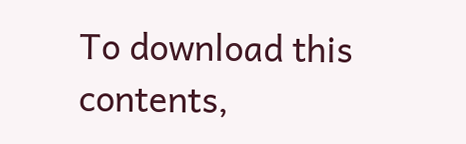To download this contents,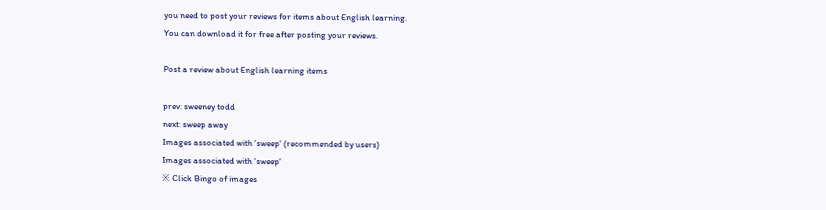you need to post your reviews for items about English learning.
You can download it for free after posting your reviews.

Post a review about English learning items

prev: sweeney todd
next: sweep away
Images associated with 'sweep' (recommended by users)
Images associated with 'sweep'
※ Click Bingo of images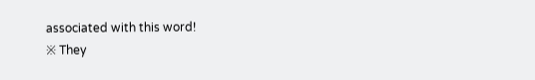associated with this word!
※ They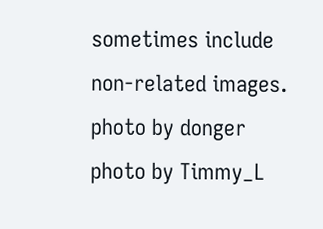sometimes include non-related images.
photo by donger
photo by Timmy_L